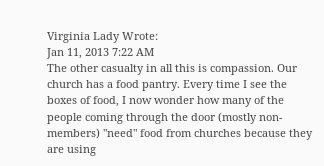Virginia Lady Wrote:
Jan 11, 2013 7:22 AM
The other casualty in all this is compassion. Our church has a food pantry. Every time I see the boxes of food, I now wonder how many of the people coming through the door (mostly non-members) "need" food from churches because they are using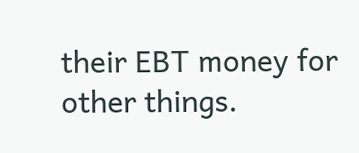their EBT money for other things.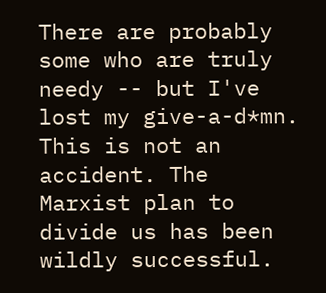There are probably some who are truly needy -- but I've lost my give-a-d*mn. This is not an accident. The Marxist plan to divide us has been wildly successful.